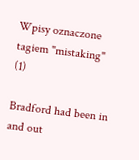Wpisy oznaczone tagiem "mistaking" (1)

Bradford had been in and out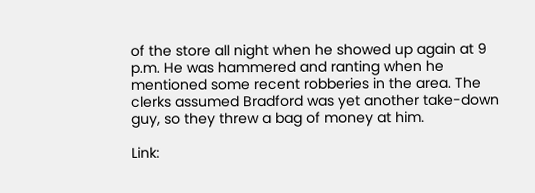of the store all night when he showed up again at 9 p.m. He was hammered and ranting when he mentioned some recent robberies in the area. The clerks assumed Bradford was yet another take-down guy, so they threw a bag of money at him.

Link: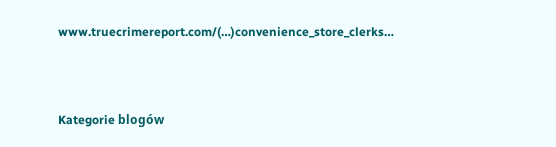www.truecrimereport.com/(…)convenience_store_clerks…



Kategorie blogów